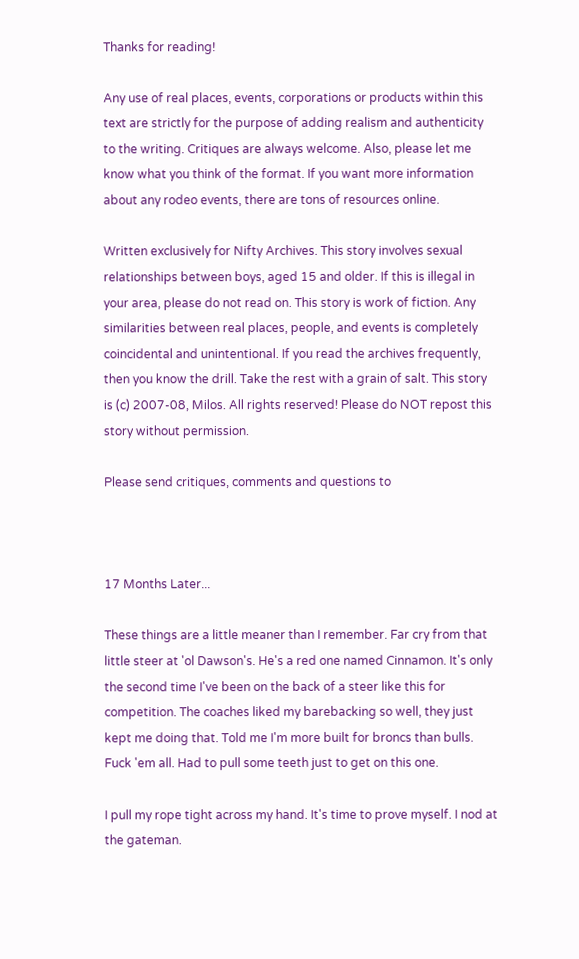Thanks for reading!

Any use of real places, events, corporations or products within this text are strictly for the purpose of adding realism and authenticity to the writing. Critiques are always welcome. Also, please let me know what you think of the format. If you want more information about any rodeo events, there are tons of resources online.

Written exclusively for Nifty Archives. This story involves sexual relationships between boys, aged 15 and older. If this is illegal in your area, please do not read on. This story is work of fiction. Any similarities between real places, people, and events is completely coincidental and unintentional. If you read the archives frequently, then you know the drill. Take the rest with a grain of salt. This story is (c) 2007-08, Milos. All rights reserved! Please do NOT repost this story without permission.

Please send critiques, comments and questions to



17 Months Later...

These things are a little meaner than I remember. Far cry from that little steer at 'ol Dawson's. He's a red one named Cinnamon. It's only the second time I've been on the back of a steer like this for competition. The coaches liked my barebacking so well, they just kept me doing that. Told me I'm more built for broncs than bulls. Fuck 'em all. Had to pull some teeth just to get on this one.

I pull my rope tight across my hand. It's time to prove myself. I nod at the gateman.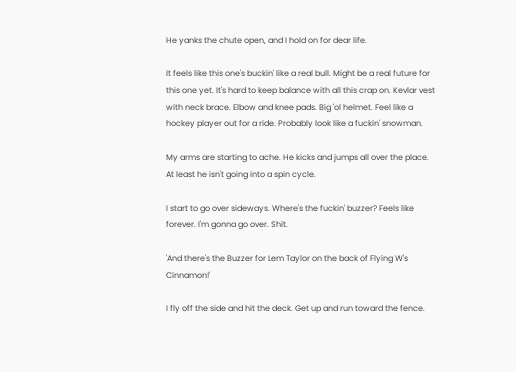He yanks the chute open, and I hold on for dear life.

It feels like this one's buckin' like a real bull. Might be a real future for this one yet. It's hard to keep balance with all this crap on. Kevlar vest with neck brace. Elbow and knee pads. Big 'ol helmet. Feel like a hockey player out for a ride. Probably look like a fuckin' snowman.

My arms are starting to ache. He kicks and jumps all over the place. At least he isn't going into a spin cycle.

I start to go over sideways. Where's the fuckin' buzzer? Feels like forever. I'm gonna go over. Shit.

'And there's the Buzzer for Lem Taylor on the back of Flying W's Cinnamon!'

I fly off the side and hit the deck. Get up and run toward the fence.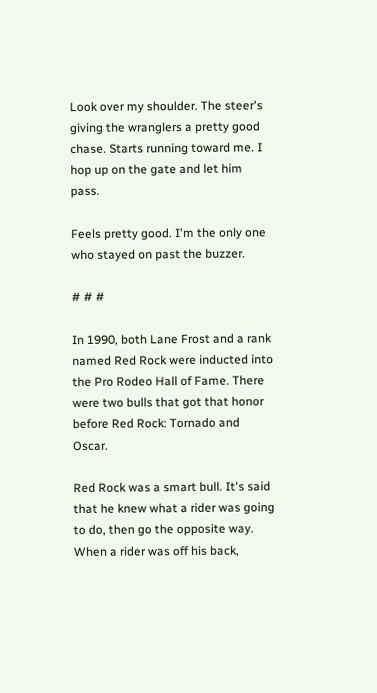Look over my shoulder. The steer's giving the wranglers a pretty good chase. Starts running toward me. I hop up on the gate and let him pass.

Feels pretty good. I'm the only one who stayed on past the buzzer.

# # #

In 1990, both Lane Frost and a rank named Red Rock were inducted into the Pro Rodeo Hall of Fame. There were two bulls that got that honor before Red Rock: Tornado and Oscar.

Red Rock was a smart bull. It's said that he knew what a rider was going to do, then go the opposite way. When a rider was off his back,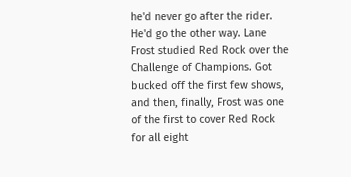he'd never go after the rider. He'd go the other way. Lane Frost studied Red Rock over the Challenge of Champions. Got bucked off the first few shows, and then, finally, Frost was one of the first to cover Red Rock for all eight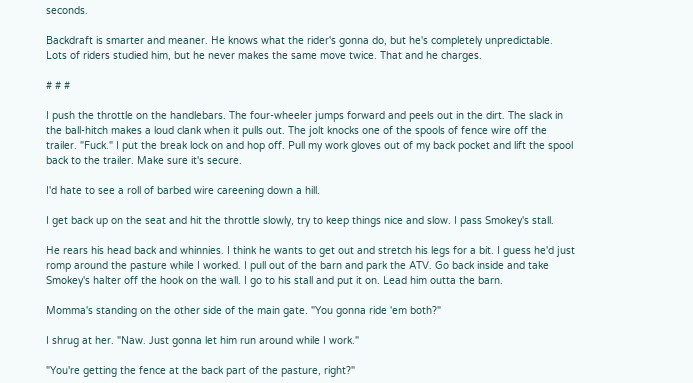seconds.

Backdraft is smarter and meaner. He knows what the rider's gonna do, but he's completely unpredictable. Lots of riders studied him, but he never makes the same move twice. That and he charges.

# # #

I push the throttle on the handlebars. The four-wheeler jumps forward and peels out in the dirt. The slack in the ball-hitch makes a loud clank when it pulls out. The jolt knocks one of the spools of fence wire off the trailer. "Fuck." I put the break lock on and hop off. Pull my work gloves out of my back pocket and lift the spool back to the trailer. Make sure it's secure.

I'd hate to see a roll of barbed wire careening down a hill.

I get back up on the seat and hit the throttle slowly, try to keep things nice and slow. I pass Smokey's stall.

He rears his head back and whinnies. I think he wants to get out and stretch his legs for a bit. I guess he'd just romp around the pasture while I worked. I pull out of the barn and park the ATV. Go back inside and take Smokey's halter off the hook on the wall. I go to his stall and put it on. Lead him outta the barn.

Momma's standing on the other side of the main gate. "You gonna ride 'em both?"

I shrug at her. "Naw. Just gonna let him run around while I work."

"You're getting the fence at the back part of the pasture, right?"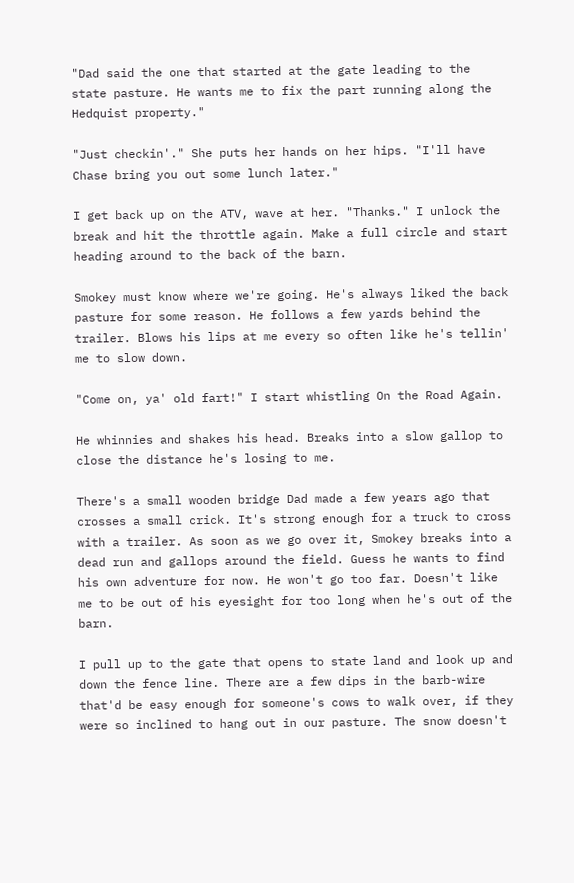"Dad said the one that started at the gate leading to the state pasture. He wants me to fix the part running along the Hedquist property."

"Just checkin'." She puts her hands on her hips. "I'll have Chase bring you out some lunch later."

I get back up on the ATV, wave at her. "Thanks." I unlock the break and hit the throttle again. Make a full circle and start heading around to the back of the barn.

Smokey must know where we're going. He's always liked the back pasture for some reason. He follows a few yards behind the trailer. Blows his lips at me every so often like he's tellin' me to slow down.

"Come on, ya' old fart!" I start whistling On the Road Again.

He whinnies and shakes his head. Breaks into a slow gallop to close the distance he's losing to me.

There's a small wooden bridge Dad made a few years ago that crosses a small crick. It's strong enough for a truck to cross with a trailer. As soon as we go over it, Smokey breaks into a dead run and gallops around the field. Guess he wants to find his own adventure for now. He won't go too far. Doesn't like me to be out of his eyesight for too long when he's out of the barn.

I pull up to the gate that opens to state land and look up and down the fence line. There are a few dips in the barb-wire that'd be easy enough for someone's cows to walk over, if they were so inclined to hang out in our pasture. The snow doesn't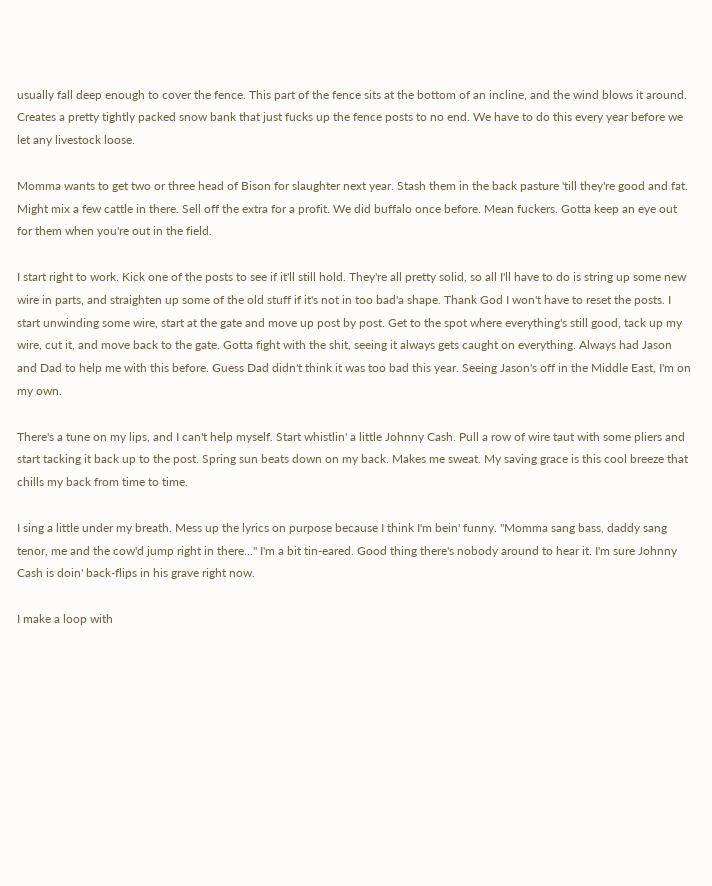usually fall deep enough to cover the fence. This part of the fence sits at the bottom of an incline, and the wind blows it around. Creates a pretty tightly packed snow bank that just fucks up the fence posts to no end. We have to do this every year before we let any livestock loose.

Momma wants to get two or three head of Bison for slaughter next year. Stash them in the back pasture 'till they're good and fat. Might mix a few cattle in there. Sell off the extra for a profit. We did buffalo once before. Mean fuckers. Gotta keep an eye out for them when you're out in the field.

I start right to work. Kick one of the posts to see if it'll still hold. They're all pretty solid, so all I'll have to do is string up some new wire in parts, and straighten up some of the old stuff if it's not in too bad'a shape. Thank God I won't have to reset the posts. I start unwinding some wire, start at the gate and move up post by post. Get to the spot where everything's still good, tack up my wire, cut it, and move back to the gate. Gotta fight with the shit, seeing it always gets caught on everything. Always had Jason and Dad to help me with this before. Guess Dad didn't think it was too bad this year. Seeing Jason's off in the Middle East, I'm on my own.

There's a tune on my lips, and I can't help myself. Start whistlin' a little Johnny Cash. Pull a row of wire taut with some pliers and start tacking it back up to the post. Spring sun beats down on my back. Makes me sweat. My saving grace is this cool breeze that chills my back from time to time.

I sing a little under my breath. Mess up the lyrics on purpose because I think I'm bein' funny. "Momma sang bass, daddy sang tenor, me and the cow'd jump right in there..." I'm a bit tin-eared. Good thing there's nobody around to hear it. I'm sure Johnny Cash is doin' back-flips in his grave right now.

I make a loop with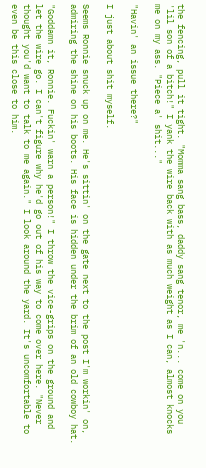the fencing, pull it tight. "Momma sang bass, daddy sang tenor, me 'n... come on you 'lil son of a bitch!" I yank the wire back with as much weight as I can, almost knocks me on my ass. "Piece a' shit..."

"Havin' an issue there?"

I just about shit myself.

Seems Ronnie snuck up on me. He's sittin' on the gate next to the post I'm workin' on, admiring the shine on his boots. His face is hidden under the brim of an old cowboy hat.

"Goddamn it, Ronnie. Fuckin' warn a person!" I throw the vice-grips on the ground and let the wire go. I can't figure why he'd go out of his way to come over here. "Never thought you'd want to talk to me again." I look around the yard. It's uncomfortable to even be this close to him.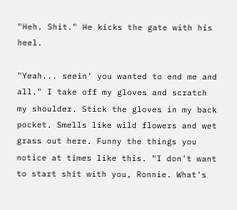"Heh. Shit." He kicks the gate with his heel.

"Yeah... seein' you wanted to end me and all." I take off my gloves and scratch my shoulder. Stick the gloves in my back pocket. Smells like wild flowers and wet grass out here. Funny the things you notice at times like this. "I don't want to start shit with you, Ronnie. What's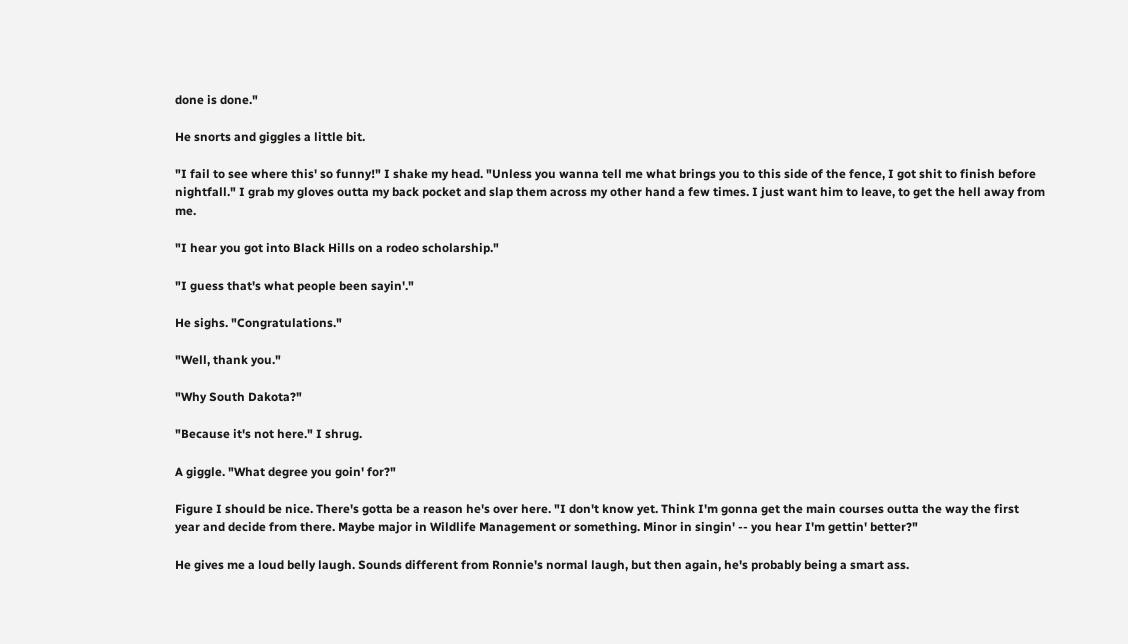done is done."

He snorts and giggles a little bit.

"I fail to see where this' so funny!" I shake my head. "Unless you wanna tell me what brings you to this side of the fence, I got shit to finish before nightfall." I grab my gloves outta my back pocket and slap them across my other hand a few times. I just want him to leave, to get the hell away from me.

"I hear you got into Black Hills on a rodeo scholarship."

"I guess that's what people been sayin'."

He sighs. "Congratulations."

"Well, thank you."

"Why South Dakota?"

"Because it's not here." I shrug.

A giggle. "What degree you goin' for?"

Figure I should be nice. There's gotta be a reason he's over here. "I don't know yet. Think I'm gonna get the main courses outta the way the first year and decide from there. Maybe major in Wildlife Management or something. Minor in singin' -- you hear I'm gettin' better?"

He gives me a loud belly laugh. Sounds different from Ronnie's normal laugh, but then again, he's probably being a smart ass.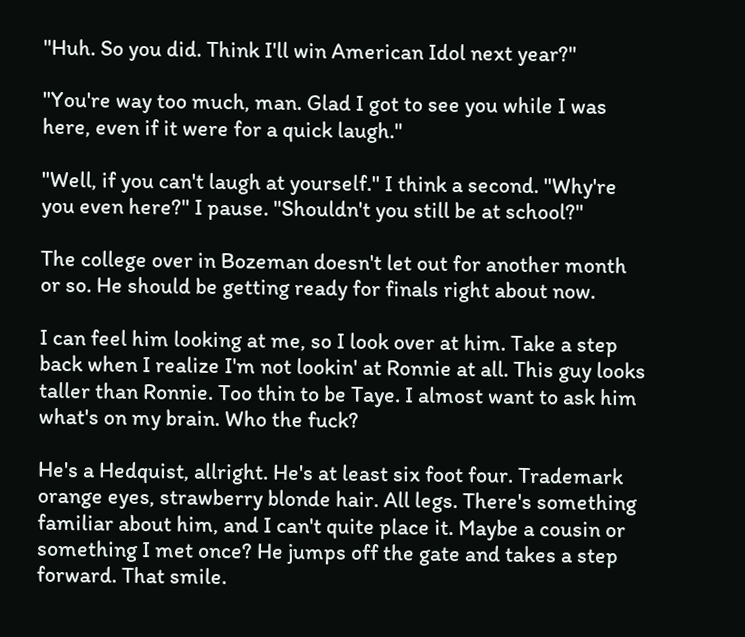"Huh. So you did. Think I'll win American Idol next year?"

"You're way too much, man. Glad I got to see you while I was here, even if it were for a quick laugh."

"Well, if you can't laugh at yourself." I think a second. "Why're you even here?" I pause. "Shouldn't you still be at school?"

The college over in Bozeman doesn't let out for another month or so. He should be getting ready for finals right about now.

I can feel him looking at me, so I look over at him. Take a step back when I realize I'm not lookin' at Ronnie at all. This guy looks taller than Ronnie. Too thin to be Taye. I almost want to ask him what's on my brain. Who the fuck?

He's a Hedquist, allright. He's at least six foot four. Trademark orange eyes, strawberry blonde hair. All legs. There's something familiar about him, and I can't quite place it. Maybe a cousin or something I met once? He jumps off the gate and takes a step forward. That smile.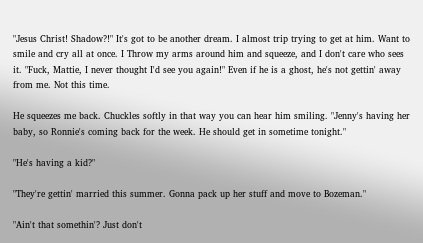"Jesus Christ! Shadow?!" It's got to be another dream. I almost trip trying to get at him. Want to smile and cry all at once. I Throw my arms around him and squeeze, and I don't care who sees it. "Fuck, Mattie, I never thought I'd see you again!" Even if he is a ghost, he's not gettin' away from me. Not this time.

He squeezes me back. Chuckles softly in that way you can hear him smiling. "Jenny's having her baby, so Ronnie's coming back for the week. He should get in sometime tonight."

"He's having a kid?"

"They're gettin' married this summer. Gonna pack up her stuff and move to Bozeman."

"Ain't that somethin'? Just don't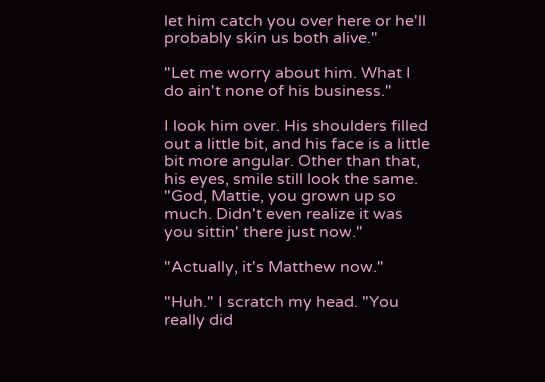let him catch you over here or he'll probably skin us both alive."

"Let me worry about him. What I do ain't none of his business."

I look him over. His shoulders filled out a little bit, and his face is a little bit more angular. Other than that, his eyes, smile still look the same. "God, Mattie, you grown up so much. Didn't even realize it was you sittin' there just now."

"Actually, it's Matthew now."

"Huh." I scratch my head. "You really did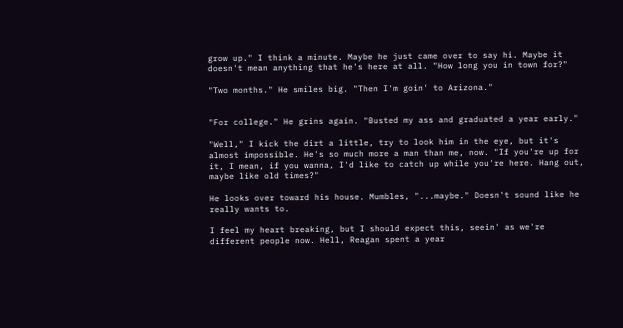grow up." I think a minute. Maybe he just came over to say hi. Maybe it doesn't mean anything that he's here at all. "How long you in town for?"

"Two months." He smiles big. "Then I'm goin' to Arizona."


"For college." He grins again. "Busted my ass and graduated a year early."

"Well," I kick the dirt a little, try to look him in the eye, but it's almost impossible. He's so much more a man than me, now. "If you're up for it, I mean, if you wanna, I'd like to catch up while you're here. Hang out, maybe like old times?"

He looks over toward his house. Mumbles, "...maybe." Doesn't sound like he really wants to.

I feel my heart breaking, but I should expect this, seein' as we're different people now. Hell, Reagan spent a year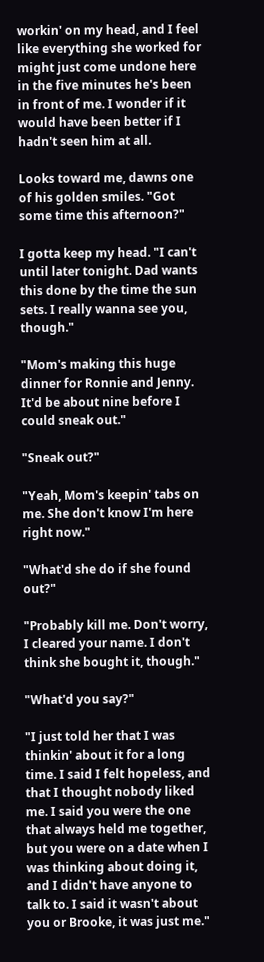workin' on my head, and I feel like everything she worked for might just come undone here in the five minutes he's been in front of me. I wonder if it would have been better if I hadn't seen him at all.

Looks toward me, dawns one of his golden smiles. "Got some time this afternoon?"

I gotta keep my head. "I can't until later tonight. Dad wants this done by the time the sun sets. I really wanna see you, though."

"Mom's making this huge dinner for Ronnie and Jenny. It'd be about nine before I could sneak out."

"Sneak out?"

"Yeah, Mom's keepin' tabs on me. She don't know I'm here right now."

"What'd she do if she found out?"

"Probably kill me. Don't worry, I cleared your name. I don't think she bought it, though."

"What'd you say?"

"I just told her that I was thinkin' about it for a long time. I said I felt hopeless, and that I thought nobody liked me. I said you were the one that always held me together, but you were on a date when I was thinking about doing it, and I didn't have anyone to talk to. I said it wasn't about you or Brooke, it was just me."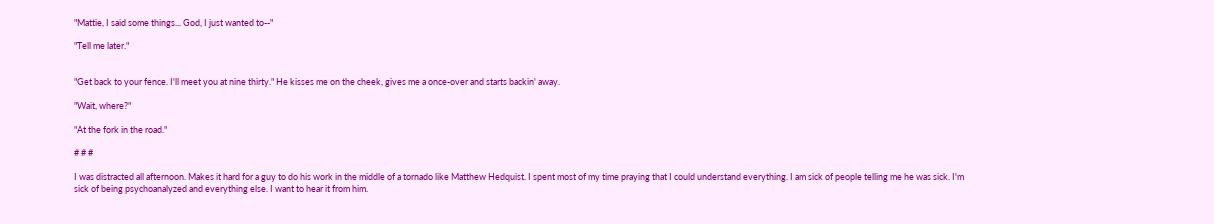"Mattie, I said some things... God, I just wanted to--"

"Tell me later."


"Get back to your fence. I'll meet you at nine thirty." He kisses me on the cheek, gives me a once-over and starts backin' away.

"Wait, where?"

"At the fork in the road."

# # #

I was distracted all afternoon. Makes it hard for a guy to do his work in the middle of a tornado like Matthew Hedquist. I spent most of my time praying that I could understand everything. I am sick of people telling me he was sick. I'm sick of being psychoanalyzed and everything else. I want to hear it from him.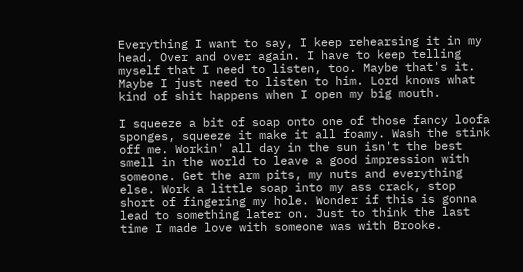Everything I want to say, I keep rehearsing it in my head. Over and over again. I have to keep telling myself that I need to listen, too. Maybe that's it. Maybe I just need to listen to him. Lord knows what kind of shit happens when I open my big mouth.

I squeeze a bit of soap onto one of those fancy loofa sponges, squeeze it make it all foamy. Wash the stink off me. Workin' all day in the sun isn't the best smell in the world to leave a good impression with someone. Get the arm pits, my nuts and everything else. Work a little soap into my ass crack, stop short of fingering my hole. Wonder if this is gonna lead to something later on. Just to think the last time I made love with someone was with Brooke.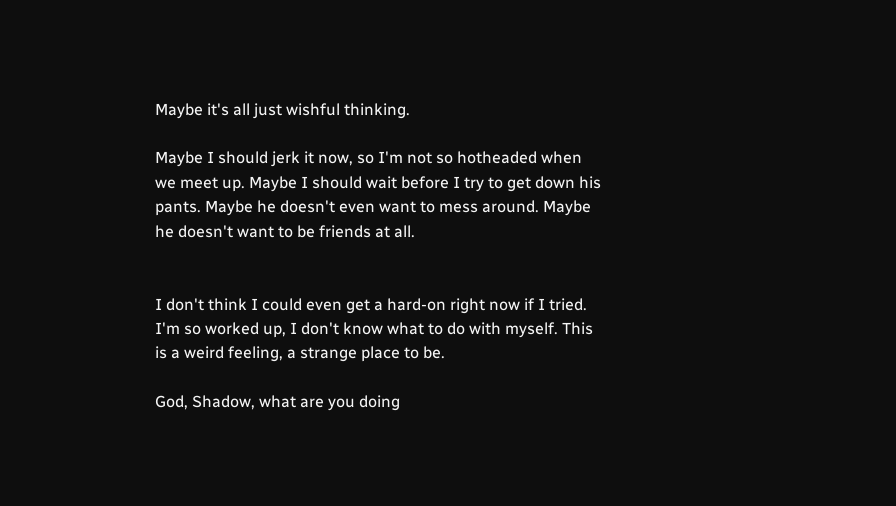Maybe it's all just wishful thinking.

Maybe I should jerk it now, so I'm not so hotheaded when we meet up. Maybe I should wait before I try to get down his pants. Maybe he doesn't even want to mess around. Maybe he doesn't want to be friends at all.


I don't think I could even get a hard-on right now if I tried. I'm so worked up, I don't know what to do with myself. This is a weird feeling, a strange place to be.

God, Shadow, what are you doing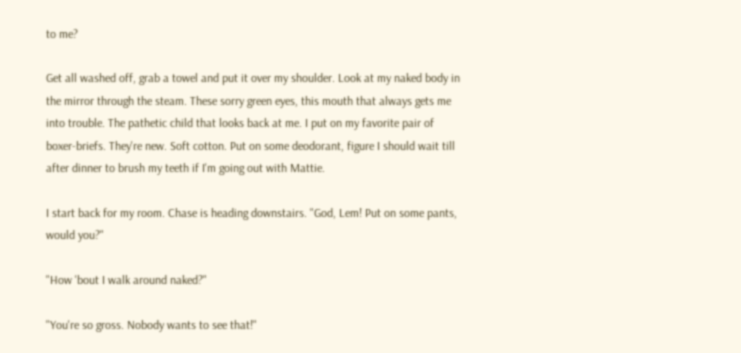to me?

Get all washed off, grab a towel and put it over my shoulder. Look at my naked body in the mirror through the steam. These sorry green eyes, this mouth that always gets me into trouble. The pathetic child that looks back at me. I put on my favorite pair of boxer-briefs. They're new. Soft cotton. Put on some deodorant, figure I should wait till after dinner to brush my teeth if I'm going out with Mattie.

I start back for my room. Chase is heading downstairs. "God, Lem! Put on some pants, would you?"

"How 'bout I walk around naked?"

"You're so gross. Nobody wants to see that!"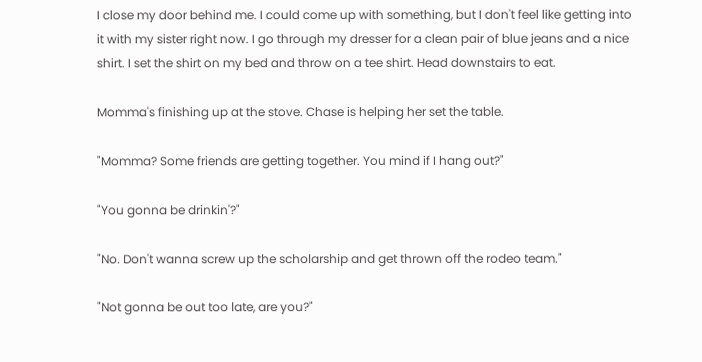I close my door behind me. I could come up with something, but I don't feel like getting into it with my sister right now. I go through my dresser for a clean pair of blue jeans and a nice shirt. I set the shirt on my bed and throw on a tee shirt. Head downstairs to eat.

Momma's finishing up at the stove. Chase is helping her set the table.

"Momma? Some friends are getting together. You mind if I hang out?"

"You gonna be drinkin'?"

"No. Don't wanna screw up the scholarship and get thrown off the rodeo team."

"Not gonna be out too late, are you?"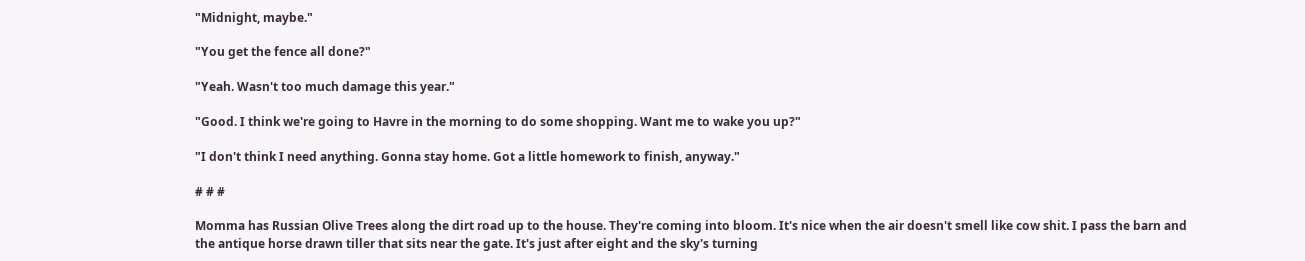"Midnight, maybe."

"You get the fence all done?"

"Yeah. Wasn't too much damage this year."

"Good. I think we're going to Havre in the morning to do some shopping. Want me to wake you up?"

"I don't think I need anything. Gonna stay home. Got a little homework to finish, anyway."

# # #

Momma has Russian Olive Trees along the dirt road up to the house. They're coming into bloom. It's nice when the air doesn't smell like cow shit. I pass the barn and the antique horse drawn tiller that sits near the gate. It's just after eight and the sky's turning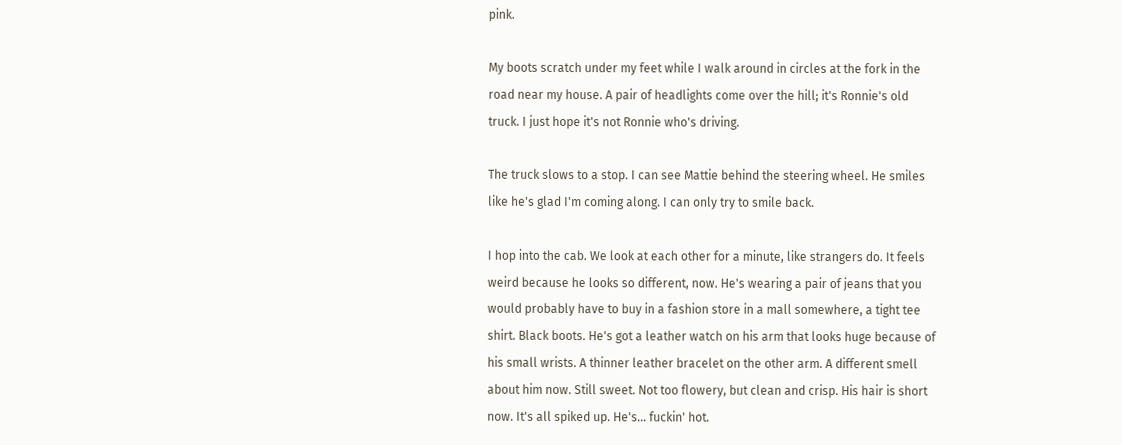pink.

My boots scratch under my feet while I walk around in circles at the fork in the road near my house. A pair of headlights come over the hill; it's Ronnie's old truck. I just hope it's not Ronnie who's driving.

The truck slows to a stop. I can see Mattie behind the steering wheel. He smiles like he's glad I'm coming along. I can only try to smile back.

I hop into the cab. We look at each other for a minute, like strangers do. It feels weird because he looks so different, now. He's wearing a pair of jeans that you would probably have to buy in a fashion store in a mall somewhere, a tight tee shirt. Black boots. He's got a leather watch on his arm that looks huge because of his small wrists. A thinner leather bracelet on the other arm. A different smell about him now. Still sweet. Not too flowery, but clean and crisp. His hair is short now. It's all spiked up. He's... fuckin' hot.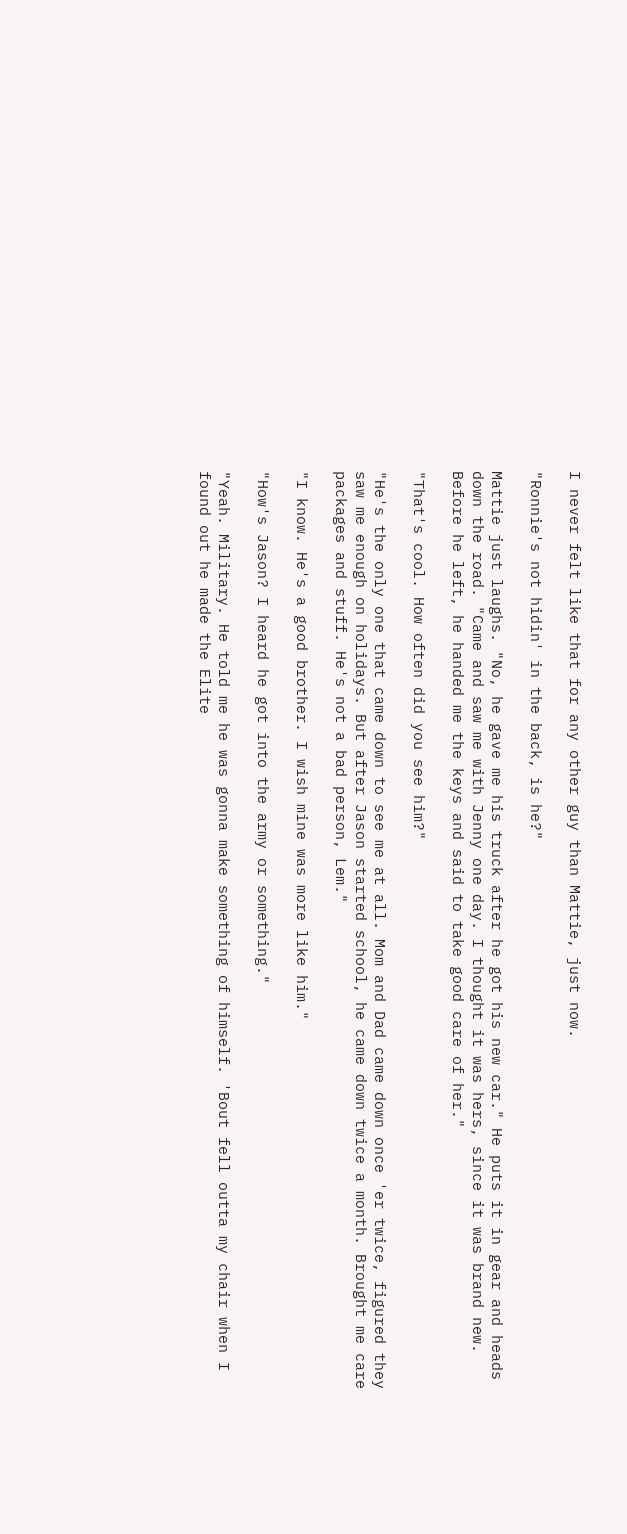I never felt like that for any other guy than Mattie, just now.

"Ronnie's not hidin' in the back, is he?"

Mattie just laughs. "No, he gave me his truck after he got his new car." He puts it in gear and heads down the road. "Came and saw me with Jenny one day. I thought it was hers, since it was brand new. Before he left, he handed me the keys and said to take good care of her."

"That's cool. How often did you see him?"

"He's the only one that came down to see me at all. Mom and Dad came down once 'er twice, figured they saw me enough on holidays. But after Jason started school, he came down twice a month. Brought me care packages and stuff. He's not a bad person, Lem."

"I know. He's a good brother. I wish mine was more like him."

"How's Jason? I heard he got into the army or something."

"Yeah. Military. He told me he was gonna make something of himself. 'Bout fell outta my chair when I found out he made the Elite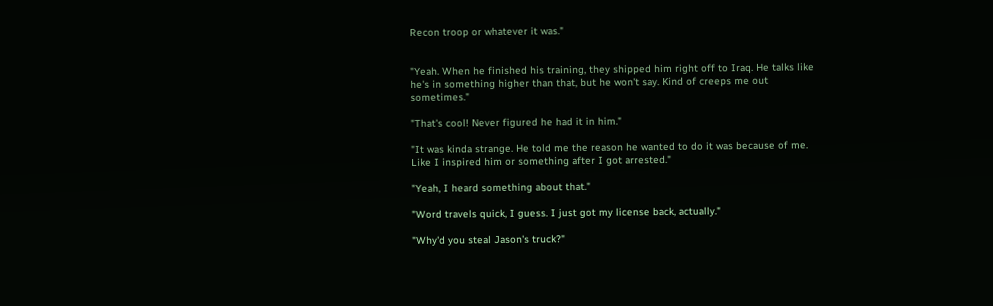Recon troop or whatever it was."


"Yeah. When he finished his training, they shipped him right off to Iraq. He talks like he's in something higher than that, but he won't say. Kind of creeps me out sometimes."

"That's cool! Never figured he had it in him."

"It was kinda strange. He told me the reason he wanted to do it was because of me. Like I inspired him or something after I got arrested."

"Yeah, I heard something about that."

"Word travels quick, I guess. I just got my license back, actually."

"Why'd you steal Jason's truck?"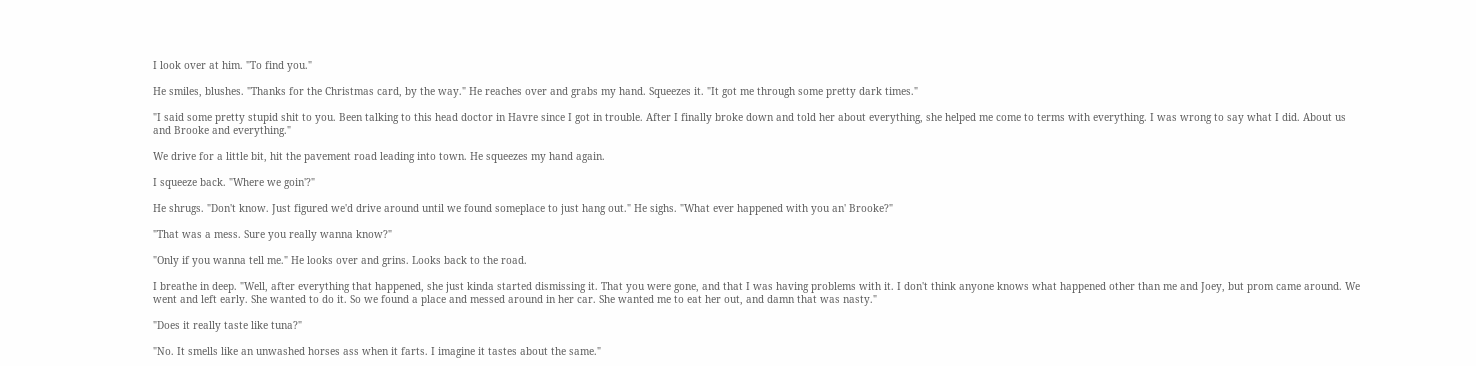I look over at him. "To find you."

He smiles, blushes. "Thanks for the Christmas card, by the way." He reaches over and grabs my hand. Squeezes it. "It got me through some pretty dark times."

"I said some pretty stupid shit to you. Been talking to this head doctor in Havre since I got in trouble. After I finally broke down and told her about everything, she helped me come to terms with everything. I was wrong to say what I did. About us and Brooke and everything."

We drive for a little bit, hit the pavement road leading into town. He squeezes my hand again.

I squeeze back. "Where we goin'?"

He shrugs. "Don't know. Just figured we'd drive around until we found someplace to just hang out." He sighs. "What ever happened with you an' Brooke?"

"That was a mess. Sure you really wanna know?"

"Only if you wanna tell me." He looks over and grins. Looks back to the road.

I breathe in deep. "Well, after everything that happened, she just kinda started dismissing it. That you were gone, and that I was having problems with it. I don't think anyone knows what happened other than me and Joey, but prom came around. We went and left early. She wanted to do it. So we found a place and messed around in her car. She wanted me to eat her out, and damn that was nasty."

"Does it really taste like tuna?"

"No. It smells like an unwashed horses ass when it farts. I imagine it tastes about the same."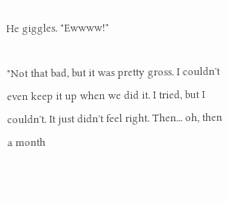He giggles. "Ewwww!"

"Not that bad, but it was pretty gross. I couldn't even keep it up when we did it. I tried, but I couldn't. It just didn't feel right. Then... oh, then a month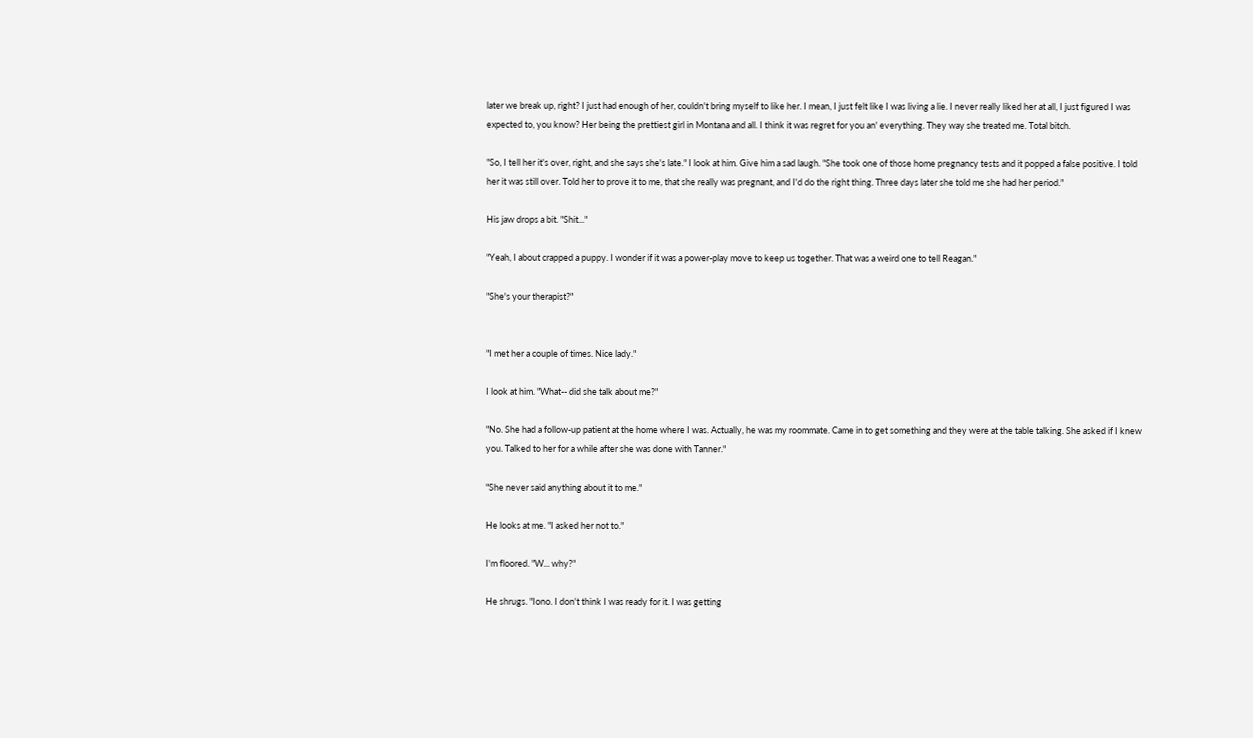later we break up, right? I just had enough of her, couldn't bring myself to like her. I mean, I just felt like I was living a lie. I never really liked her at all, I just figured I was expected to, you know? Her being the prettiest girl in Montana and all. I think it was regret for you an' everything. They way she treated me. Total bitch.

"So, I tell her it's over, right, and she says she's late." I look at him. Give him a sad laugh. "She took one of those home pregnancy tests and it popped a false positive. I told her it was still over. Told her to prove it to me, that she really was pregnant, and I'd do the right thing. Three days later she told me she had her period."

His jaw drops a bit. "Shit..."

"Yeah, I about crapped a puppy. I wonder if it was a power-play move to keep us together. That was a weird one to tell Reagan."

"She's your therapist?"


"I met her a couple of times. Nice lady."

I look at him. "What-- did she talk about me?"

"No. She had a follow-up patient at the home where I was. Actually, he was my roommate. Came in to get something and they were at the table talking. She asked if I knew you. Talked to her for a while after she was done with Tanner."

"She never said anything about it to me."

He looks at me. "I asked her not to."

I'm floored. "W... why?"

He shrugs. "Iono. I don't think I was ready for it. I was getting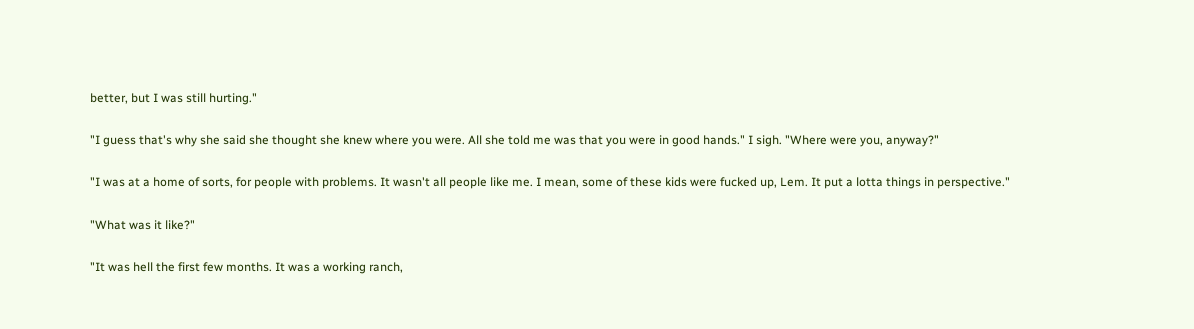better, but I was still hurting."

"I guess that's why she said she thought she knew where you were. All she told me was that you were in good hands." I sigh. "Where were you, anyway?"

"I was at a home of sorts, for people with problems. It wasn't all people like me. I mean, some of these kids were fucked up, Lem. It put a lotta things in perspective."

"What was it like?"

"It was hell the first few months. It was a working ranch,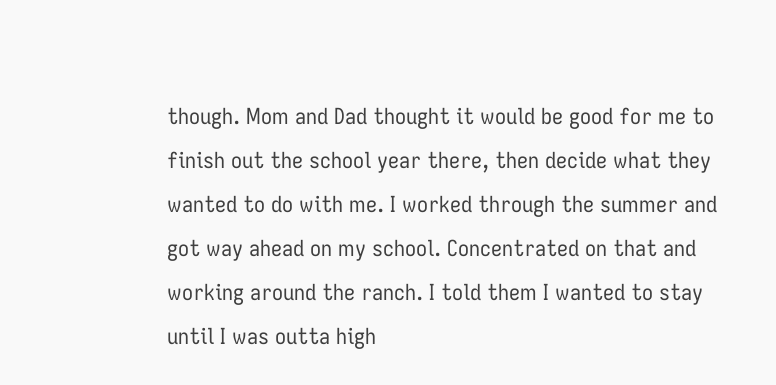though. Mom and Dad thought it would be good for me to finish out the school year there, then decide what they wanted to do with me. I worked through the summer and got way ahead on my school. Concentrated on that and working around the ranch. I told them I wanted to stay until I was outta high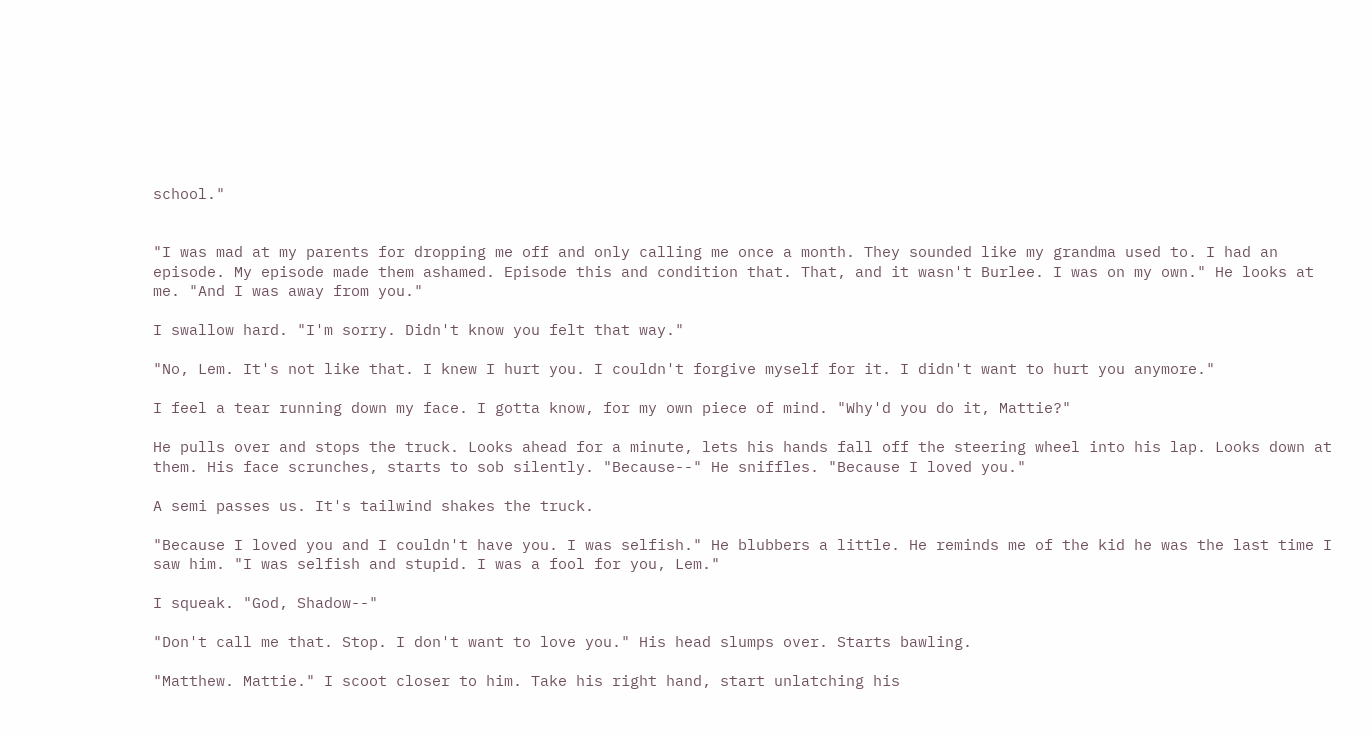school."


"I was mad at my parents for dropping me off and only calling me once a month. They sounded like my grandma used to. I had an episode. My episode made them ashamed. Episode this and condition that. That, and it wasn't Burlee. I was on my own." He looks at me. "And I was away from you."

I swallow hard. "I'm sorry. Didn't know you felt that way."

"No, Lem. It's not like that. I knew I hurt you. I couldn't forgive myself for it. I didn't want to hurt you anymore."

I feel a tear running down my face. I gotta know, for my own piece of mind. "Why'd you do it, Mattie?"

He pulls over and stops the truck. Looks ahead for a minute, lets his hands fall off the steering wheel into his lap. Looks down at them. His face scrunches, starts to sob silently. "Because--" He sniffles. "Because I loved you."

A semi passes us. It's tailwind shakes the truck.

"Because I loved you and I couldn't have you. I was selfish." He blubbers a little. He reminds me of the kid he was the last time I saw him. "I was selfish and stupid. I was a fool for you, Lem."

I squeak. "God, Shadow--"

"Don't call me that. Stop. I don't want to love you." His head slumps over. Starts bawling.

"Matthew. Mattie." I scoot closer to him. Take his right hand, start unlatching his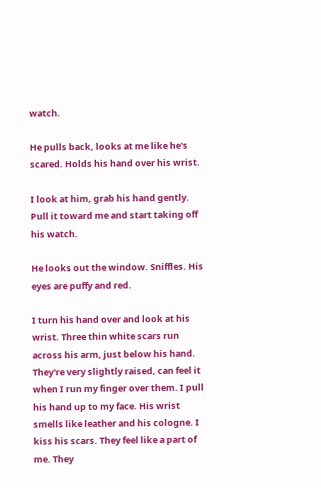watch.

He pulls back, looks at me like he's scared. Holds his hand over his wrist.

I look at him, grab his hand gently. Pull it toward me and start taking off his watch.

He looks out the window. Sniffles. His eyes are puffy and red.

I turn his hand over and look at his wrist. Three thin white scars run across his arm, just below his hand. They're very slightly raised, can feel it when I run my finger over them. I pull his hand up to my face. His wrist smells like leather and his cologne. I kiss his scars. They feel like a part of me. They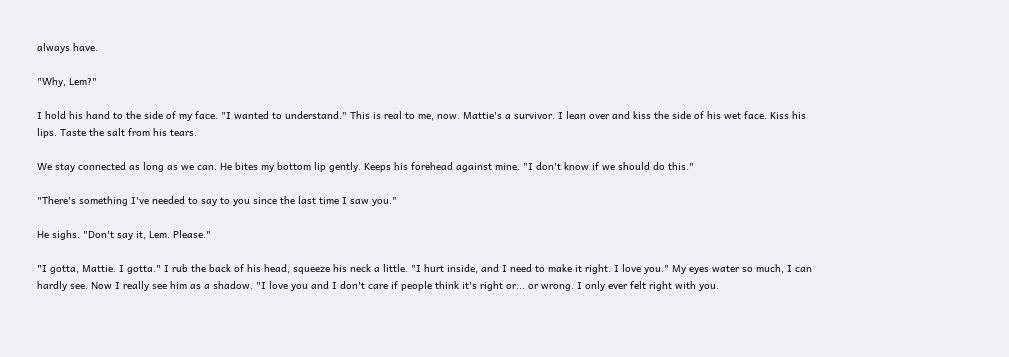always have.

"Why, Lem?"

I hold his hand to the side of my face. "I wanted to understand." This is real to me, now. Mattie's a survivor. I lean over and kiss the side of his wet face. Kiss his lips. Taste the salt from his tears.

We stay connected as long as we can. He bites my bottom lip gently. Keeps his forehead against mine. "I don't know if we should do this."

"There's something I've needed to say to you since the last time I saw you."

He sighs. "Don't say it, Lem. Please."

"I gotta, Mattie. I gotta." I rub the back of his head, squeeze his neck a little. "I hurt inside, and I need to make it right. I love you." My eyes water so much, I can hardly see. Now I really see him as a shadow. "I love you and I don't care if people think it's right or... or wrong. I only ever felt right with you.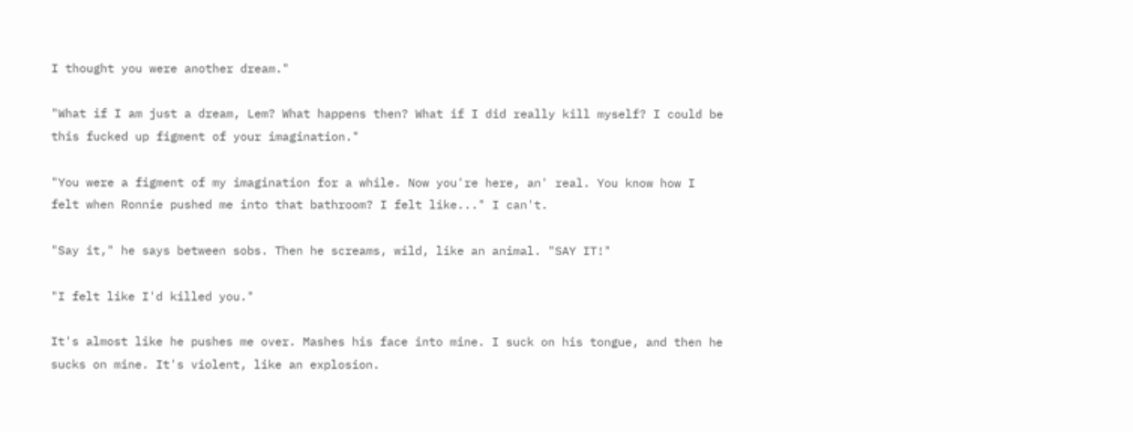I thought you were another dream."

"What if I am just a dream, Lem? What happens then? What if I did really kill myself? I could be this fucked up figment of your imagination."

"You were a figment of my imagination for a while. Now you're here, an' real. You know how I felt when Ronnie pushed me into that bathroom? I felt like..." I can't.

"Say it," he says between sobs. Then he screams, wild, like an animal. "SAY IT!"

"I felt like I'd killed you."

It's almost like he pushes me over. Mashes his face into mine. I suck on his tongue, and then he sucks on mine. It's violent, like an explosion.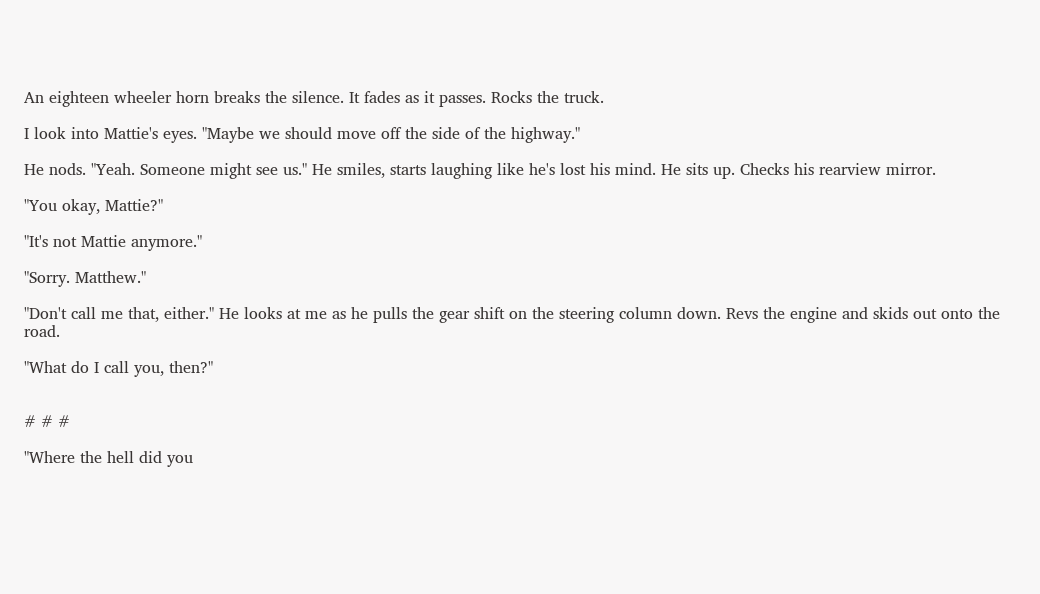An eighteen wheeler horn breaks the silence. It fades as it passes. Rocks the truck.

I look into Mattie's eyes. "Maybe we should move off the side of the highway."

He nods. "Yeah. Someone might see us." He smiles, starts laughing like he's lost his mind. He sits up. Checks his rearview mirror.

"You okay, Mattie?"

"It's not Mattie anymore."

"Sorry. Matthew."

"Don't call me that, either." He looks at me as he pulls the gear shift on the steering column down. Revs the engine and skids out onto the road.

"What do I call you, then?"


# # #

"Where the hell did you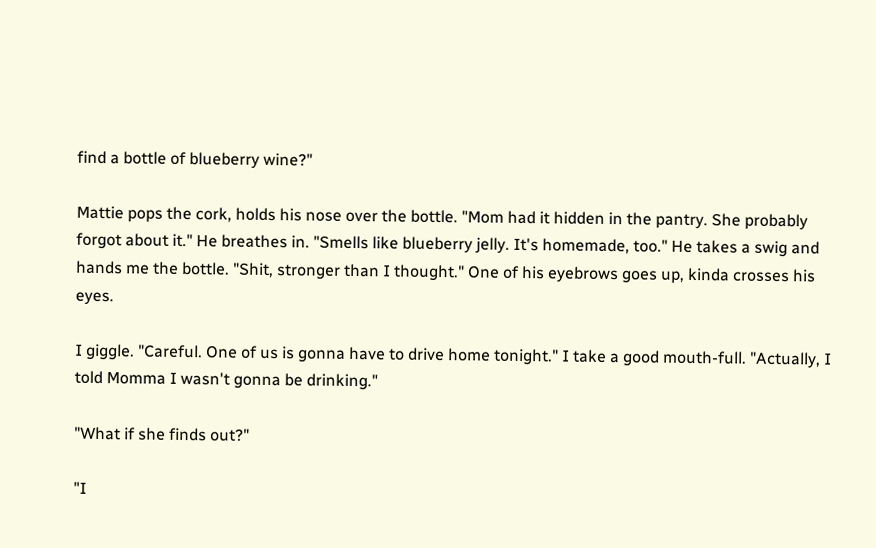find a bottle of blueberry wine?"

Mattie pops the cork, holds his nose over the bottle. "Mom had it hidden in the pantry. She probably forgot about it." He breathes in. "Smells like blueberry jelly. It's homemade, too." He takes a swig and hands me the bottle. "Shit, stronger than I thought." One of his eyebrows goes up, kinda crosses his eyes.

I giggle. "Careful. One of us is gonna have to drive home tonight." I take a good mouth-full. "Actually, I told Momma I wasn't gonna be drinking."

"What if she finds out?"

"I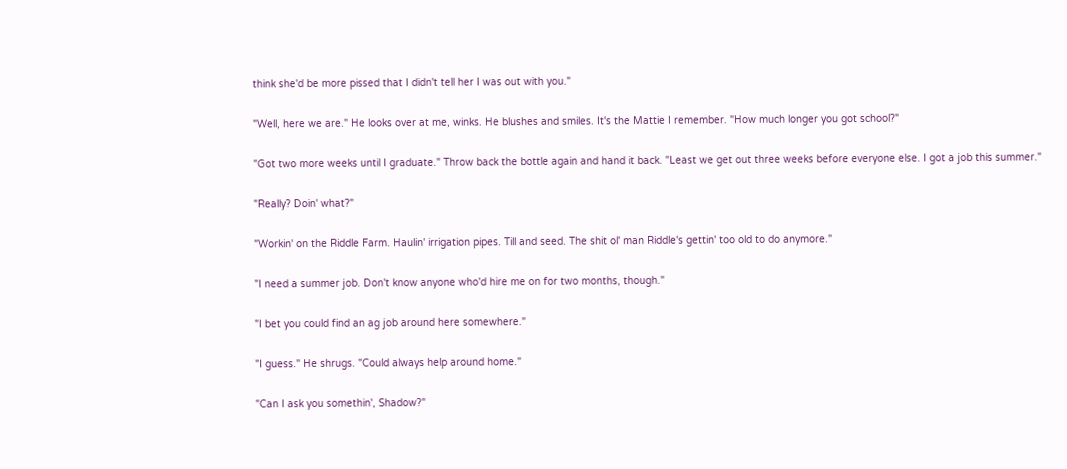think she'd be more pissed that I didn't tell her I was out with you."

"Well, here we are." He looks over at me, winks. He blushes and smiles. It's the Mattie I remember. "How much longer you got school?"

"Got two more weeks until I graduate." Throw back the bottle again and hand it back. "Least we get out three weeks before everyone else. I got a job this summer."

"Really? Doin' what?"

"Workin' on the Riddle Farm. Haulin' irrigation pipes. Till and seed. The shit ol' man Riddle's gettin' too old to do anymore."

"I need a summer job. Don't know anyone who'd hire me on for two months, though."

"I bet you could find an ag job around here somewhere."

"I guess." He shrugs. "Could always help around home."

"Can I ask you somethin', Shadow?"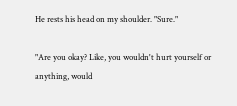He rests his head on my shoulder. "Sure."

"Are you okay? Like, you wouldn't hurt yourself or anything, would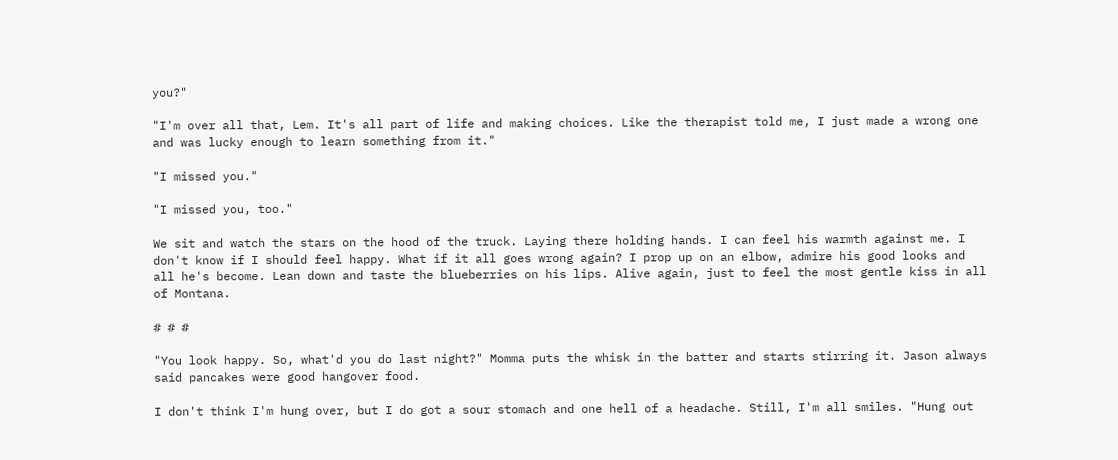you?"

"I'm over all that, Lem. It's all part of life and making choices. Like the therapist told me, I just made a wrong one and was lucky enough to learn something from it."

"I missed you."

"I missed you, too."

We sit and watch the stars on the hood of the truck. Laying there holding hands. I can feel his warmth against me. I don't know if I should feel happy. What if it all goes wrong again? I prop up on an elbow, admire his good looks and all he's become. Lean down and taste the blueberries on his lips. Alive again, just to feel the most gentle kiss in all of Montana.

# # #

"You look happy. So, what'd you do last night?" Momma puts the whisk in the batter and starts stirring it. Jason always said pancakes were good hangover food.

I don't think I'm hung over, but I do got a sour stomach and one hell of a headache. Still, I'm all smiles. "Hung out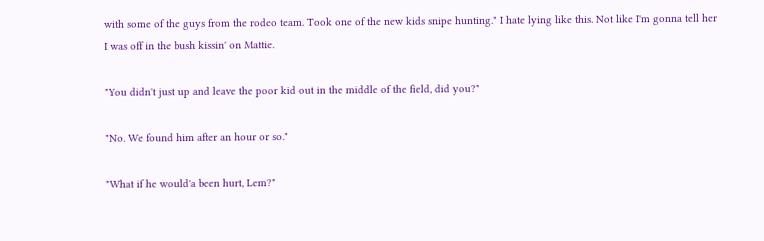with some of the guys from the rodeo team. Took one of the new kids snipe hunting." I hate lying like this. Not like I'm gonna tell her I was off in the bush kissin' on Mattie.

"You didn't just up and leave the poor kid out in the middle of the field, did you?"

"No. We found him after an hour or so."

"What if he would'a been hurt, Lem?"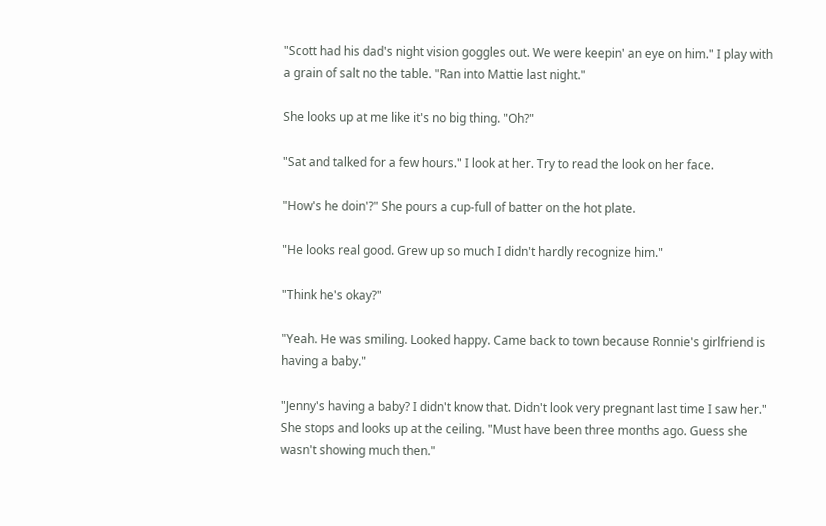"Scott had his dad's night vision goggles out. We were keepin' an eye on him." I play with a grain of salt no the table. "Ran into Mattie last night."

She looks up at me like it's no big thing. "Oh?"

"Sat and talked for a few hours." I look at her. Try to read the look on her face.

"How's he doin'?" She pours a cup-full of batter on the hot plate.

"He looks real good. Grew up so much I didn't hardly recognize him."

"Think he's okay?"

"Yeah. He was smiling. Looked happy. Came back to town because Ronnie's girlfriend is having a baby."

"Jenny's having a baby? I didn't know that. Didn't look very pregnant last time I saw her." She stops and looks up at the ceiling. "Must have been three months ago. Guess she wasn't showing much then."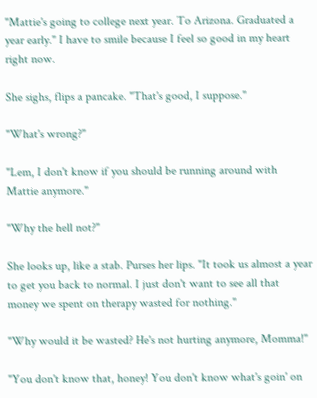"Mattie's going to college next year. To Arizona. Graduated a year early." I have to smile because I feel so good in my heart right now.

She sighs, flips a pancake. "That's good, I suppose."

"What's wrong?"

"Lem, I don't know if you should be running around with Mattie anymore."

"Why the hell not?"

She looks up, like a stab. Purses her lips. "It took us almost a year to get you back to normal. I just don't want to see all that money we spent on therapy wasted for nothing."

"Why would it be wasted? He's not hurting anymore, Momma!"

"You don't know that, honey! You don't know what's goin' on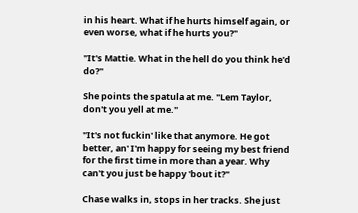in his heart. What if he hurts himself again, or even worse, what if he hurts you?"

"It's Mattie. What in the hell do you think he'd do?"

She points the spatula at me. "Lem Taylor, don't you yell at me."

"It's not fuckin' like that anymore. He got better, an' I'm happy for seeing my best friend for the first time in more than a year. Why can't you just be happy 'bout it?"

Chase walks in, stops in her tracks. She just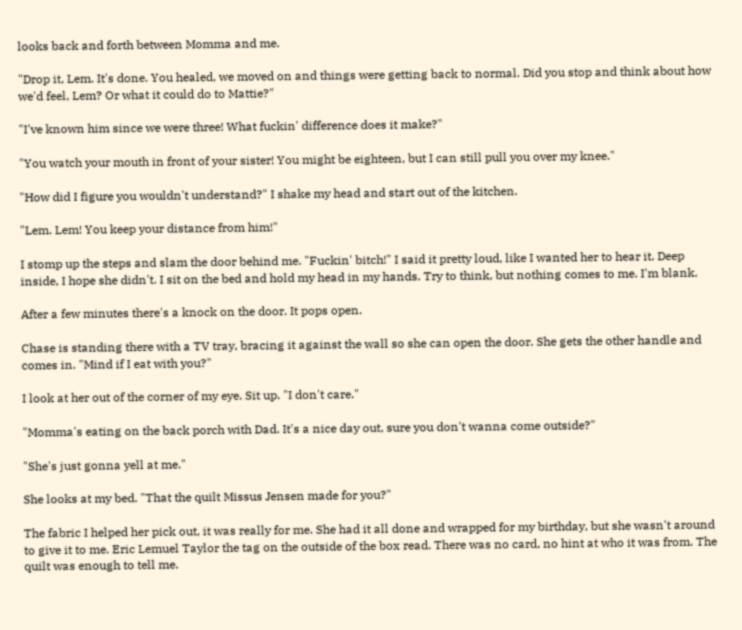looks back and forth between Momma and me.

"Drop it, Lem. It's done. You healed, we moved on and things were getting back to normal. Did you stop and think about how we'd feel, Lem? Or what it could do to Mattie?"

"I've known him since we were three! What fuckin' difference does it make?"

"You watch your mouth in front of your sister! You might be eighteen, but I can still pull you over my knee."

"How did I figure you wouldn't understand?" I shake my head and start out of the kitchen.

"Lem. Lem! You keep your distance from him!"

I stomp up the steps and slam the door behind me. "Fuckin' bitch!" I said it pretty loud, like I wanted her to hear it. Deep inside, I hope she didn't. I sit on the bed and hold my head in my hands. Try to think, but nothing comes to me. I'm blank.

After a few minutes there's a knock on the door. It pops open.

Chase is standing there with a TV tray, bracing it against the wall so she can open the door. She gets the other handle and comes in. "Mind if I eat with you?"

I look at her out of the corner of my eye. Sit up. "I don't care."

"Momma's eating on the back porch with Dad. It's a nice day out, sure you don't wanna come outside?"

"She's just gonna yell at me."

She looks at my bed. "That the quilt Missus Jensen made for you?"

The fabric I helped her pick out, it was really for me. She had it all done and wrapped for my birthday, but she wasn't around to give it to me. Eric Lemuel Taylor the tag on the outside of the box read. There was no card, no hint at who it was from. The quilt was enough to tell me.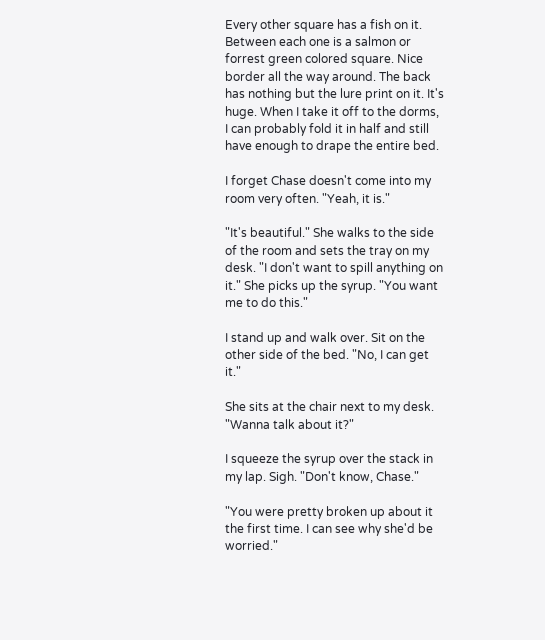Every other square has a fish on it. Between each one is a salmon or forrest green colored square. Nice border all the way around. The back has nothing but the lure print on it. It's huge. When I take it off to the dorms, I can probably fold it in half and still have enough to drape the entire bed.

I forget Chase doesn't come into my room very often. "Yeah, it is."

"It's beautiful." She walks to the side of the room and sets the tray on my desk. "I don't want to spill anything on it." She picks up the syrup. "You want me to do this."

I stand up and walk over. Sit on the other side of the bed. "No, I can get it."

She sits at the chair next to my desk. "Wanna talk about it?"

I squeeze the syrup over the stack in my lap. Sigh. "Don't know, Chase."

"You were pretty broken up about it the first time. I can see why she'd be worried."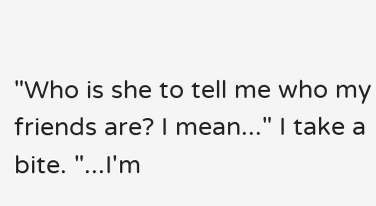"Who is she to tell me who my friends are? I mean..." I take a bite. "...I'm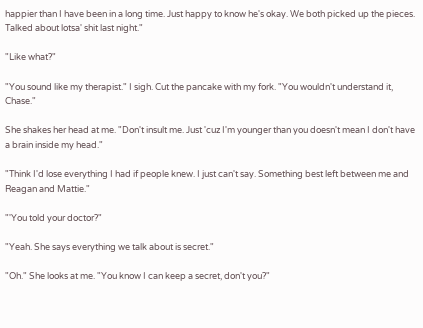happier than I have been in a long time. Just happy to know he's okay. We both picked up the pieces. Talked about lotsa' shit last night."

"Like what?"

"You sound like my therapist." I sigh. Cut the pancake with my fork. "You wouldn't understand it, Chase."

She shakes her head at me. "Don't insult me. Just 'cuz I'm younger than you doesn't mean I don't have a brain inside my head."

"Think I'd lose everything I had if people knew. I just can't say. Something best left between me and Reagan and Mattie."

"'You told your doctor?"

"Yeah. She says everything we talk about is secret."

"Oh." She looks at me. "You know I can keep a secret, don't you?"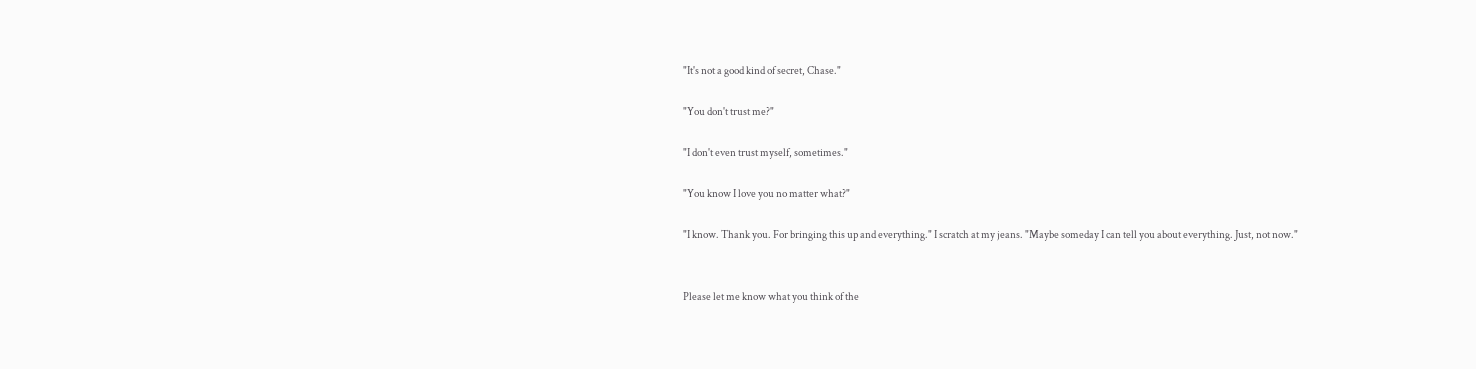"It's not a good kind of secret, Chase."

"You don't trust me?"

"I don't even trust myself, sometimes."

"You know I love you no matter what?"

"I know. Thank you. For bringing this up and everything." I scratch at my jeans. "Maybe someday I can tell you about everything. Just, not now."


Please let me know what you think of the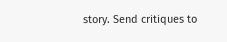story. Send critiques to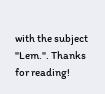with the subject "Lem.". Thanks for reading!